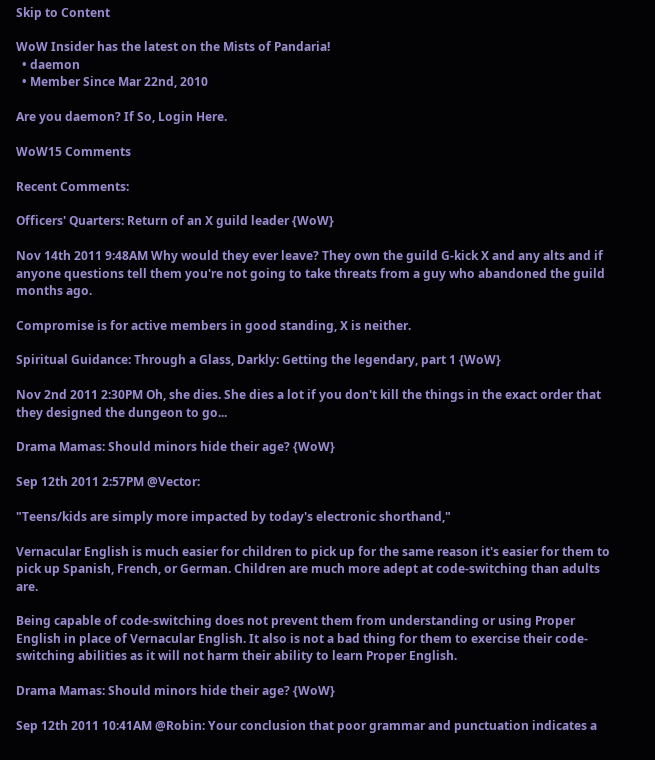Skip to Content

WoW Insider has the latest on the Mists of Pandaria!
  • daemon
  • Member Since Mar 22nd, 2010

Are you daemon? If So, Login Here.

WoW15 Comments

Recent Comments:

Officers' Quarters: Return of an X guild leader {WoW}

Nov 14th 2011 9:48AM Why would they ever leave? They own the guild G-kick X and any alts and if anyone questions tell them you're not going to take threats from a guy who abandoned the guild months ago.

Compromise is for active members in good standing, X is neither.

Spiritual Guidance: Through a Glass, Darkly: Getting the legendary, part 1 {WoW}

Nov 2nd 2011 2:30PM Oh, she dies. She dies a lot if you don't kill the things in the exact order that they designed the dungeon to go...

Drama Mamas: Should minors hide their age? {WoW}

Sep 12th 2011 2:57PM @Vector:

"Teens/kids are simply more impacted by today's electronic shorthand,"

Vernacular English is much easier for children to pick up for the same reason it's easier for them to pick up Spanish, French, or German. Children are much more adept at code-switching than adults are.

Being capable of code-switching does not prevent them from understanding or using Proper English in place of Vernacular English. It also is not a bad thing for them to exercise their code-switching abilities as it will not harm their ability to learn Proper English.

Drama Mamas: Should minors hide their age? {WoW}

Sep 12th 2011 10:41AM @Robin: Your conclusion that poor grammar and punctuation indicates a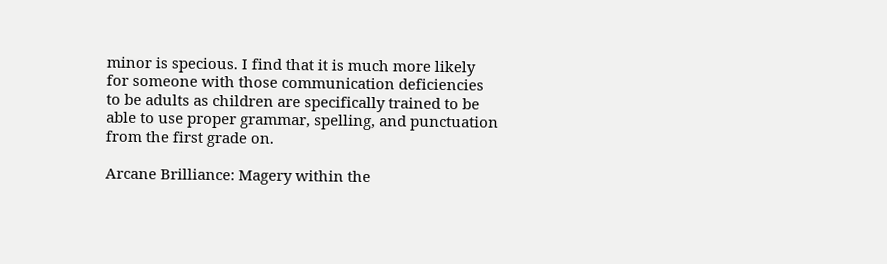minor is specious. I find that it is much more likely for someone with those communication deficiencies to be adults as children are specifically trained to be able to use proper grammar, spelling, and punctuation from the first grade on.

Arcane Brilliance: Magery within the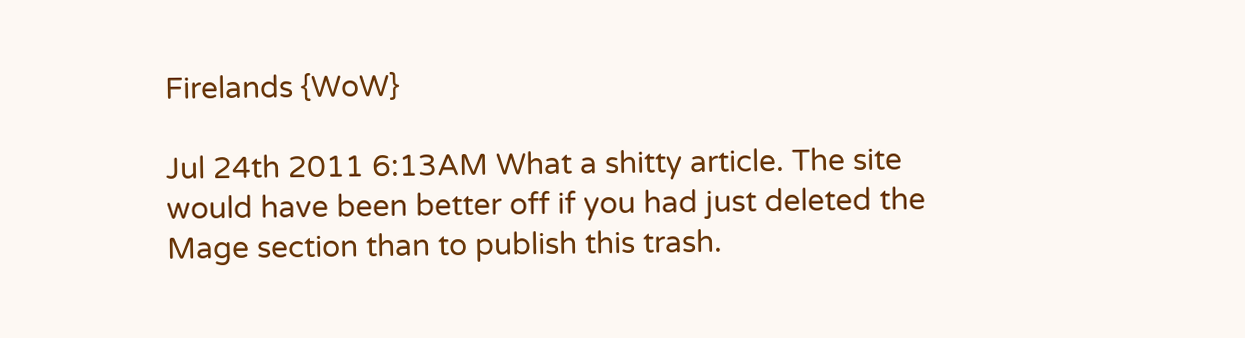Firelands {WoW}

Jul 24th 2011 6:13AM What a shitty article. The site would have been better off if you had just deleted the Mage section than to publish this trash.